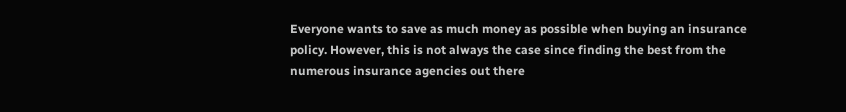Everyone wants to save as much money as possible when buying an insurance policy. However, this is not always the case since finding the best from the numerous insurance agencies out there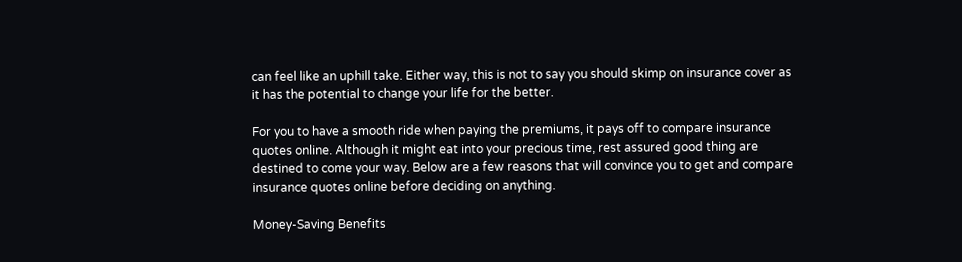can feel like an uphill take. Either way, this is not to say you should skimp on insurance cover as it has the potential to change your life for the better.

For you to have a smooth ride when paying the premiums, it pays off to compare insurance quotes online. Although it might eat into your precious time, rest assured good thing are destined to come your way. Below are a few reasons that will convince you to get and compare insurance quotes online before deciding on anything.

Money-Saving Benefits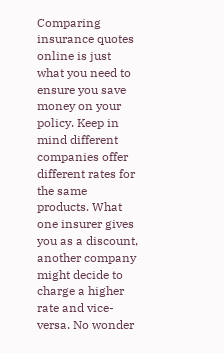Comparing insurance quotes online is just what you need to ensure you save money on your policy. Keep in mind different companies offer different rates for the same products. What one insurer gives you as a discount, another company might decide to charge a higher rate and vice-versa. No wonder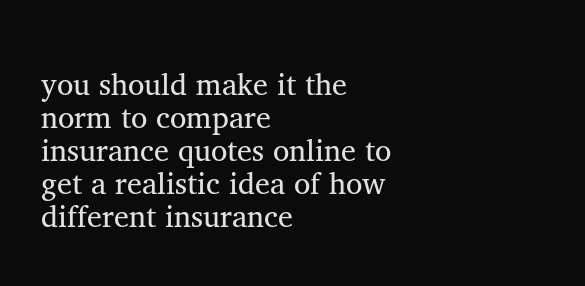you should make it the norm to compare insurance quotes online to get a realistic idea of how different insurance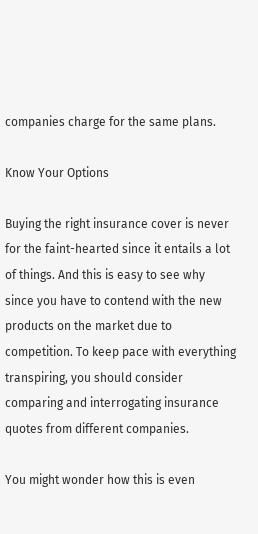companies charge for the same plans.

Know Your Options

Buying the right insurance cover is never for the faint-hearted since it entails a lot of things. And this is easy to see why since you have to contend with the new products on the market due to competition. To keep pace with everything transpiring, you should consider comparing and interrogating insurance quotes from different companies.

You might wonder how this is even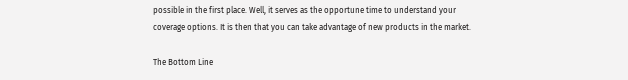possible in the first place. Well, it serves as the opportune time to understand your coverage options. It is then that you can take advantage of new products in the market.

The Bottom Line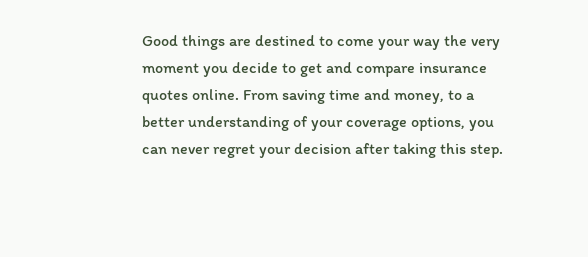Good things are destined to come your way the very moment you decide to get and compare insurance quotes online. From saving time and money, to a better understanding of your coverage options, you can never regret your decision after taking this step.